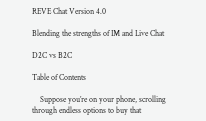REVE Chat Version 4.0

Blending the strengths of IM and Live Chat

D2C vs B2C

Table of Contents

    Suppose you’re on your phone, scrolling through endless options to buy that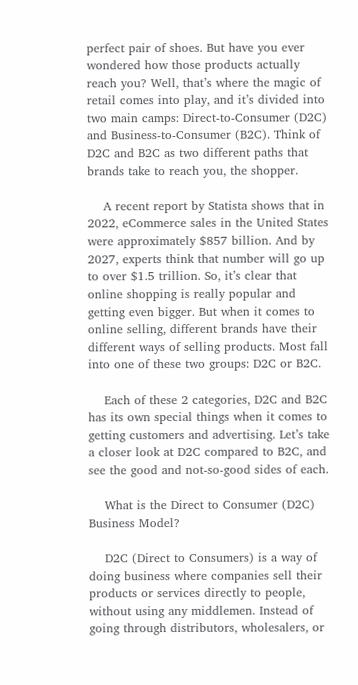perfect pair of shoes. But have you ever wondered how those products actually reach you? Well, that’s where the magic of retail comes into play, and it’s divided into two main camps: Direct-to-Consumer (D2C) and Business-to-Consumer (B2C). Think of D2C and B2C as two different paths that brands take to reach you, the shopper.

    A recent report by Statista shows that in 2022, eCommerce sales in the United States were approximately $857 billion. And by 2027, experts think that number will go up to over $1.5 trillion. So, it’s clear that online shopping is really popular and getting even bigger. But when it comes to online selling, different brands have their different ways of selling products. Most fall into one of these two groups: D2C or B2C.

    Each of these 2 categories, D2C and B2C has its own special things when it comes to getting customers and advertising. Let’s take a closer look at D2C compared to B2C, and see the good and not-so-good sides of each.

    What is the Direct to Consumer (D2C) Business Model?

    D2C (Direct to Consumers) is a way of doing business where companies sell their products or services directly to people, without using any middlemen. Instead of going through distributors, wholesalers, or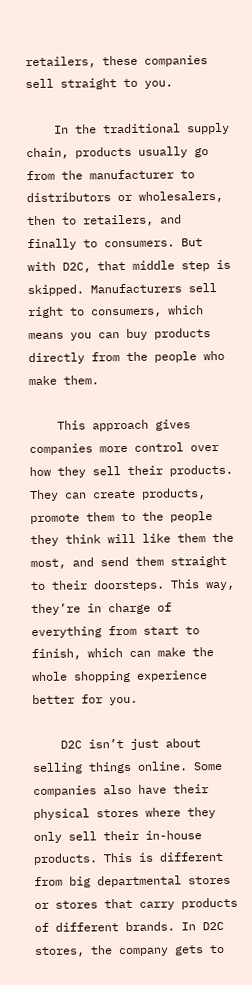retailers, these companies sell straight to you.

    In the traditional supply chain, products usually go from the manufacturer to distributors or wholesalers, then to retailers, and finally to consumers. But with D2C, that middle step is skipped. Manufacturers sell right to consumers, which means you can buy products directly from the people who make them.

    This approach gives companies more control over how they sell their products. They can create products, promote them to the people they think will like them the most, and send them straight to their doorsteps. This way, they’re in charge of everything from start to finish, which can make the whole shopping experience better for you.

    D2C isn’t just about selling things online. Some companies also have their physical stores where they only sell their in-house products. This is different from big departmental stores or stores that carry products of different brands. In D2C stores, the company gets to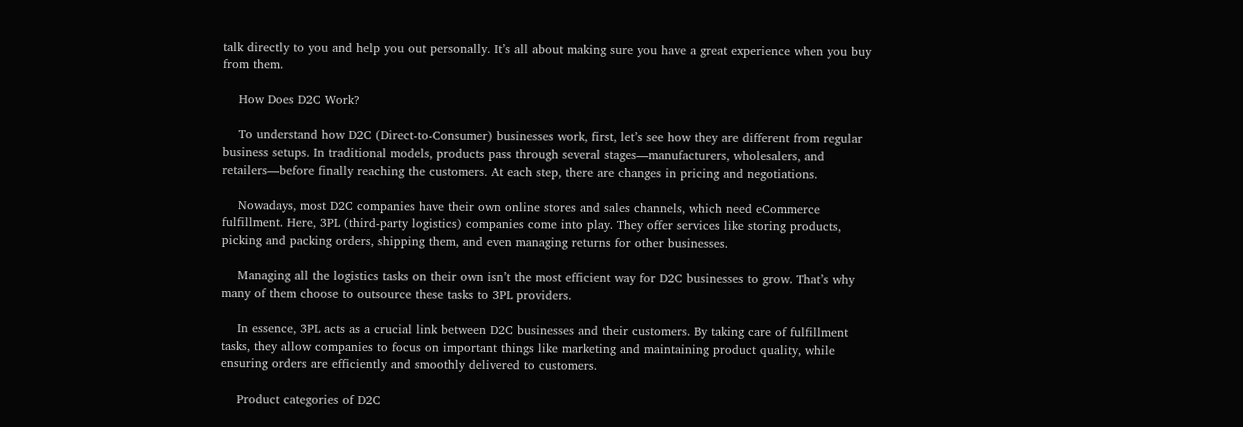talk directly to you and help you out personally. It’s all about making sure you have a great experience when you buy from them.

    How Does D2C Work?

    To understand how D2C (Direct-to-Consumer) businesses work, first, let’s see how they are different from regular business setups. In traditional models, products pass through several stages—manufacturers, wholesalers, and retailers—before finally reaching the customers. At each step, there are changes in pricing and negotiations.

    Nowadays, most D2C companies have their own online stores and sales channels, which need eCommerce fulfillment. Here, 3PL (third-party logistics) companies come into play. They offer services like storing products, picking and packing orders, shipping them, and even managing returns for other businesses.

    Managing all the logistics tasks on their own isn’t the most efficient way for D2C businesses to grow. That’s why many of them choose to outsource these tasks to 3PL providers.

    In essence, 3PL acts as a crucial link between D2C businesses and their customers. By taking care of fulfillment tasks, they allow companies to focus on important things like marketing and maintaining product quality, while ensuring orders are efficiently and smoothly delivered to customers.

    Product categories of D2C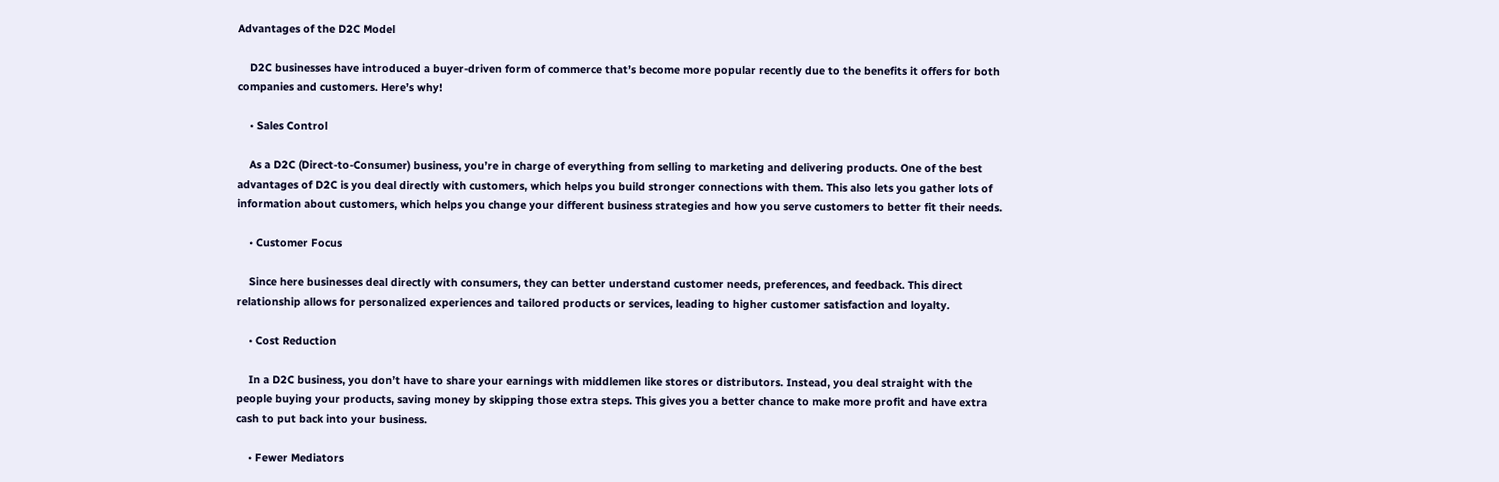Advantages of the D2C Model

    D2C businesses have introduced a buyer-driven form of commerce that’s become more popular recently due to the benefits it offers for both companies and customers. Here’s why!

    • Sales Control

    As a D2C (Direct-to-Consumer) business, you’re in charge of everything from selling to marketing and delivering products. One of the best advantages of D2C is you deal directly with customers, which helps you build stronger connections with them. This also lets you gather lots of information about customers, which helps you change your different business strategies and how you serve customers to better fit their needs.

    • Customer Focus

    Since here businesses deal directly with consumers, they can better understand customer needs, preferences, and feedback. This direct relationship allows for personalized experiences and tailored products or services, leading to higher customer satisfaction and loyalty.

    • Cost Reduction

    In a D2C business, you don’t have to share your earnings with middlemen like stores or distributors. Instead, you deal straight with the people buying your products, saving money by skipping those extra steps. This gives you a better chance to make more profit and have extra cash to put back into your business.

    • Fewer Mediators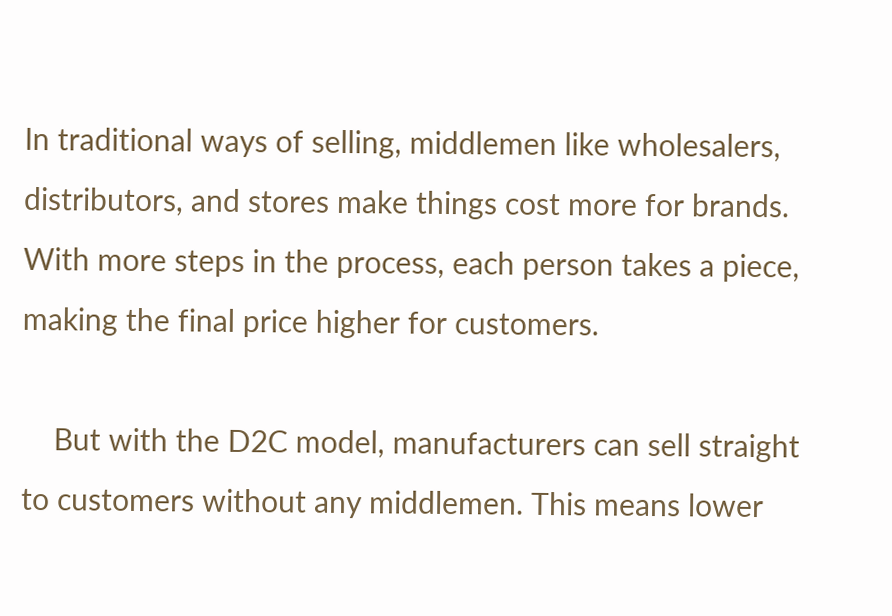In traditional ways of selling, middlemen like wholesalers, distributors, and stores make things cost more for brands. With more steps in the process, each person takes a piece, making the final price higher for customers.

    But with the D2C model, manufacturers can sell straight to customers without any middlemen. This means lower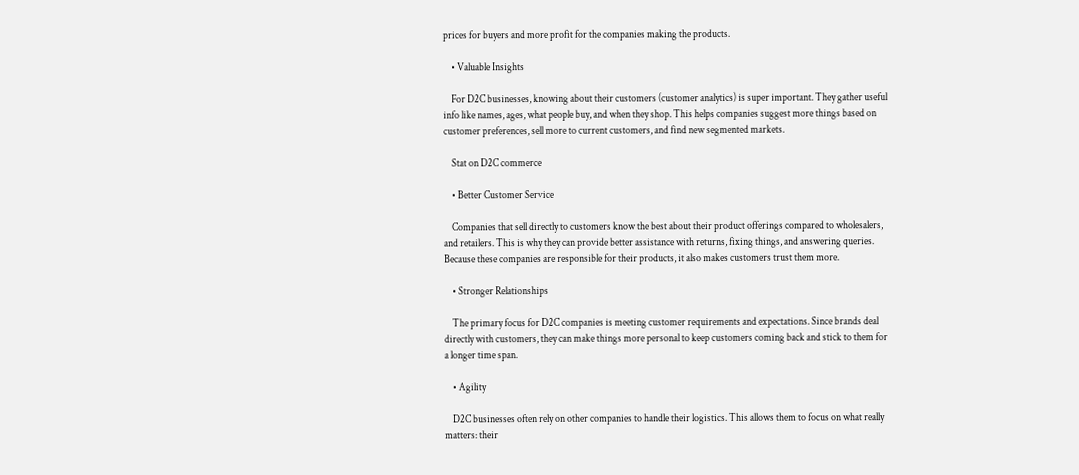prices for buyers and more profit for the companies making the products.

    • Valuable Insights

    For D2C businesses, knowing about their customers (customer analytics) is super important. They gather useful info like names, ages, what people buy, and when they shop. This helps companies suggest more things based on customer preferences, sell more to current customers, and find new segmented markets.

    Stat on D2C commerce

    • Better Customer Service

    Companies that sell directly to customers know the best about their product offerings compared to wholesalers, and retailers. This is why they can provide better assistance with returns, fixing things, and answering queries. Because these companies are responsible for their products, it also makes customers trust them more.

    • Stronger Relationships

    The primary focus for D2C companies is meeting customer requirements and expectations. Since brands deal directly with customers, they can make things more personal to keep customers coming back and stick to them for a longer time span.

    • Agility

    D2C businesses often rely on other companies to handle their logistics. This allows them to focus on what really matters: their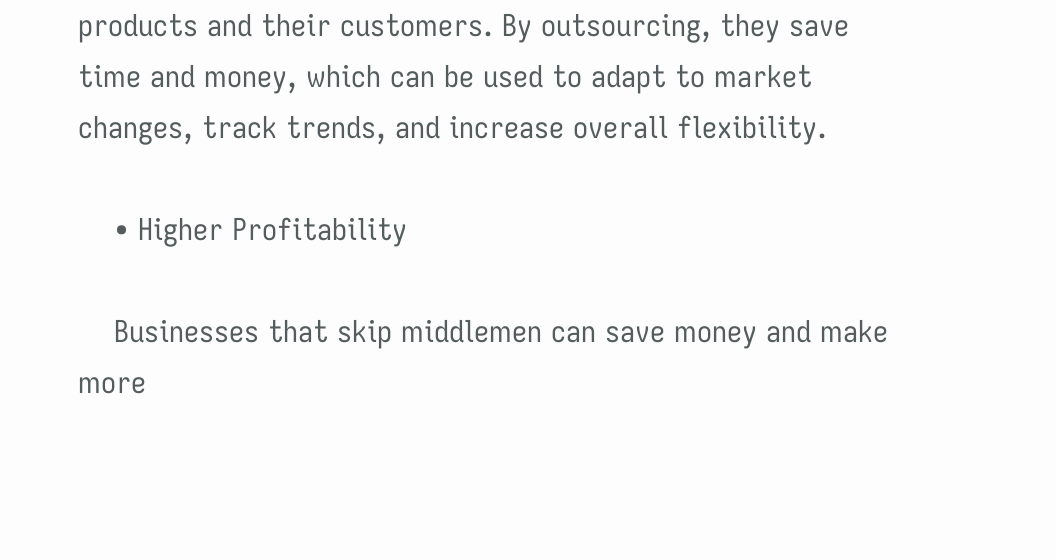products and their customers. By outsourcing, they save time and money, which can be used to adapt to market changes, track trends, and increase overall flexibility.

    • Higher Profitability

    Businesses that skip middlemen can save money and make more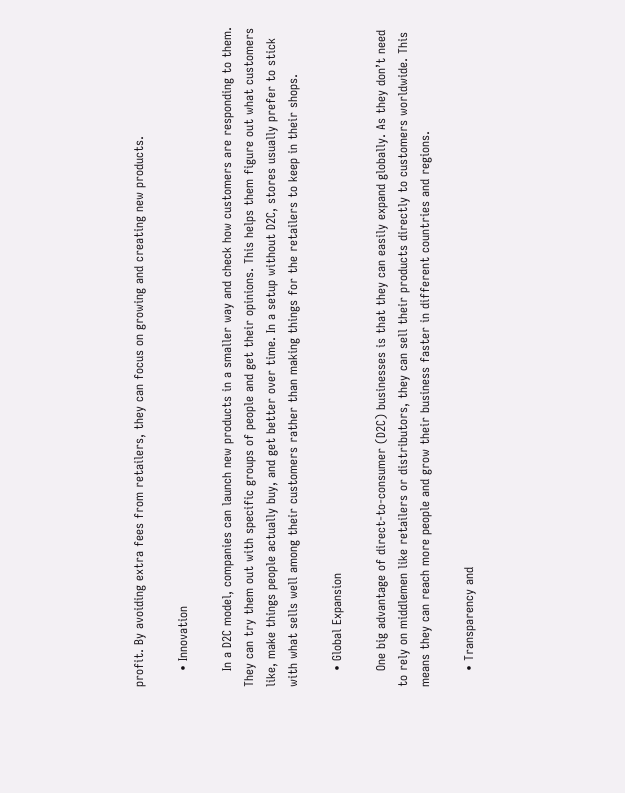profit. By avoiding extra fees from retailers, they can focus on growing and creating new products.

    • Innovation

    In a D2C model, companies can launch new products in a smaller way and check how customers are responding to them. They can try them out with specific groups of people and get their opinions. This helps them figure out what customers like, make things people actually buy, and get better over time. In a setup without D2C, stores usually prefer to stick with what sells well among their customers rather than making things for the retailers to keep in their shops.

    • Global Expansion

    One big advantage of direct-to-consumer (D2C) businesses is that they can easily expand globally. As they don’t need to rely on middlemen like retailers or distributors, they can sell their products directly to customers worldwide. This means they can reach more people and grow their business faster in different countries and regions.

    • Transparency and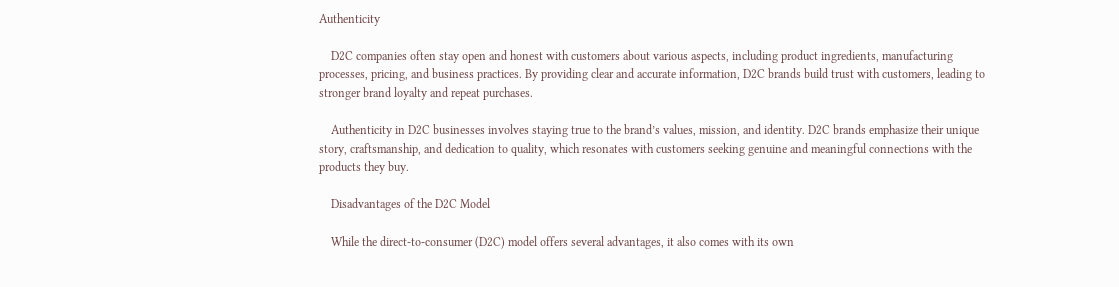Authenticity

    D2C companies often stay open and honest with customers about various aspects, including product ingredients, manufacturing processes, pricing, and business practices. By providing clear and accurate information, D2C brands build trust with customers, leading to stronger brand loyalty and repeat purchases.

    Authenticity in D2C businesses involves staying true to the brand’s values, mission, and identity. D2C brands emphasize their unique story, craftsmanship, and dedication to quality, which resonates with customers seeking genuine and meaningful connections with the products they buy.

    Disadvantages of the D2C Model

    While the direct-to-consumer (D2C) model offers several advantages, it also comes with its own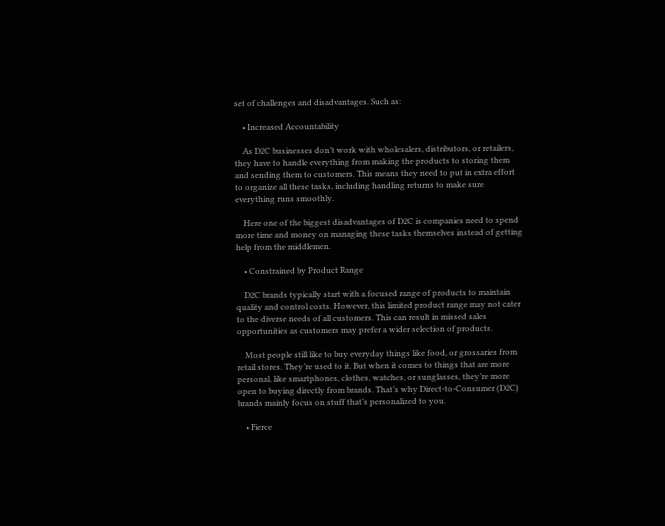set of challenges and disadvantages. Such as:

    • Increased Accountability

    As D2C businesses don’t work with wholesalers, distributors, or retailers, they have to handle everything from making the products to storing them and sending them to customers. This means they need to put in extra effort to organize all these tasks, including handling returns to make sure everything runs smoothly.

    Here one of the biggest disadvantages of D2C is companies need to spend more time and money on managing these tasks themselves instead of getting help from the middlemen.

    • Constrained by Product Range

    D2C brands typically start with a focused range of products to maintain quality and control costs. However, this limited product range may not cater to the diverse needs of all customers. This can result in missed sales opportunities as customers may prefer a wider selection of products.

    Most people still like to buy everyday things like food, or grossaries from retail stores. They’re used to it. But when it comes to things that are more personal, like smartphones, clothes, watches, or sunglasses, they’re more open to buying directly from brands. That’s why Direct-to-Consumer (D2C) brands mainly focus on stuff that’s personalized to you.

    • Fierce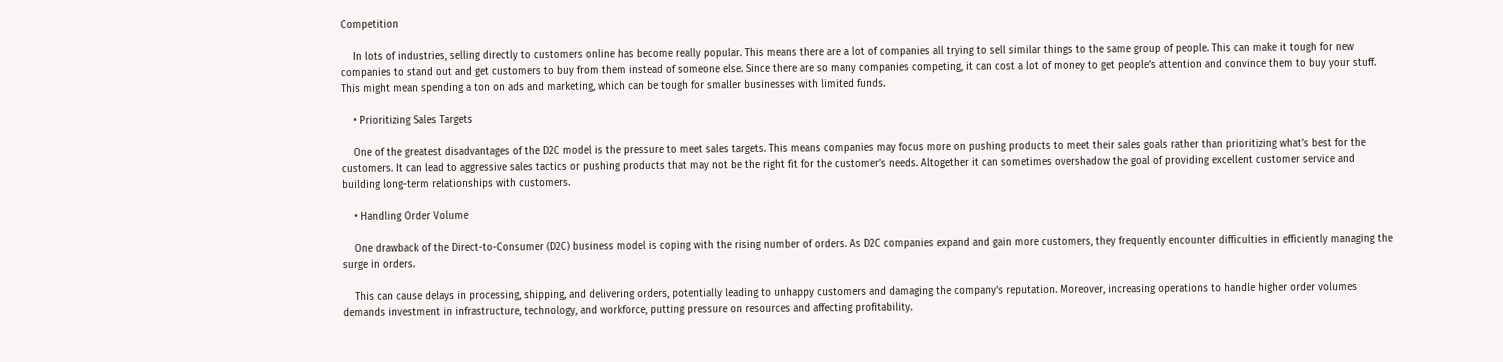Competition

    In lots of industries, selling directly to customers online has become really popular. This means there are a lot of companies all trying to sell similar things to the same group of people. This can make it tough for new companies to stand out and get customers to buy from them instead of someone else. Since there are so many companies competing, it can cost a lot of money to get people’s attention and convince them to buy your stuff. This might mean spending a ton on ads and marketing, which can be tough for smaller businesses with limited funds.

    • Prioritizing Sales Targets

    One of the greatest disadvantages of the D2C model is the pressure to meet sales targets. This means companies may focus more on pushing products to meet their sales goals rather than prioritizing what’s best for the customers. It can lead to aggressive sales tactics or pushing products that may not be the right fit for the customer’s needs. Altogether it can sometimes overshadow the goal of providing excellent customer service and building long-term relationships with customers.

    • Handling Order Volume

    One drawback of the Direct-to-Consumer (D2C) business model is coping with the rising number of orders. As D2C companies expand and gain more customers, they frequently encounter difficulties in efficiently managing the surge in orders.

    This can cause delays in processing, shipping, and delivering orders, potentially leading to unhappy customers and damaging the company’s reputation. Moreover, increasing operations to handle higher order volumes demands investment in infrastructure, technology, and workforce, putting pressure on resources and affecting profitability.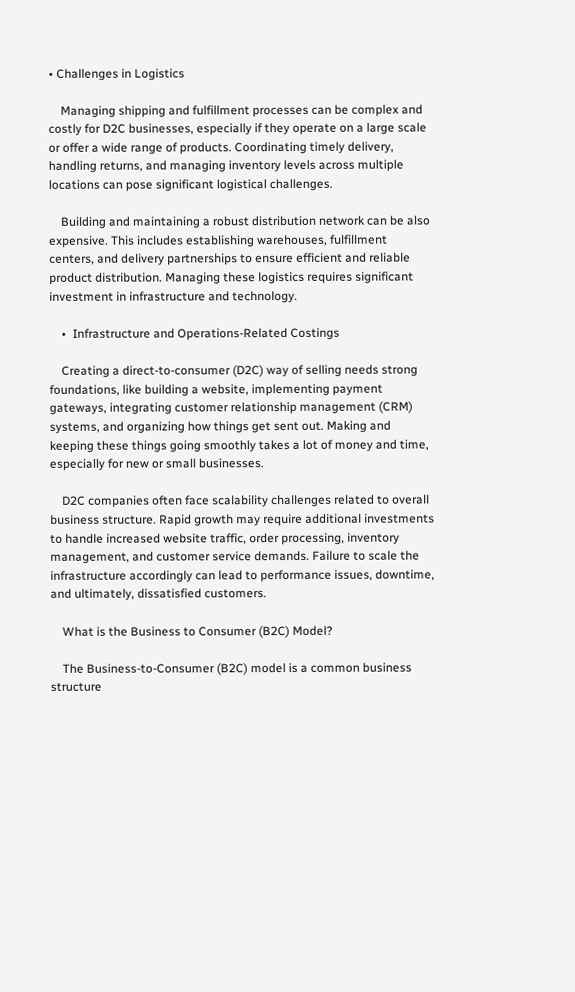• Challenges in Logistics

    Managing shipping and fulfillment processes can be complex and costly for D2C businesses, especially if they operate on a large scale or offer a wide range of products. Coordinating timely delivery, handling returns, and managing inventory levels across multiple locations can pose significant logistical challenges.

    Building and maintaining a robust distribution network can be also expensive. This includes establishing warehouses, fulfillment centers, and delivery partnerships to ensure efficient and reliable product distribution. Managing these logistics requires significant investment in infrastructure and technology.

    •  Infrastructure and Operations-Related Costings

    Creating a direct-to-consumer (D2C) way of selling needs strong foundations, like building a website, implementing payment gateways, integrating customer relationship management (CRM) systems, and organizing how things get sent out. Making and keeping these things going smoothly takes a lot of money and time, especially for new or small businesses.

    D2C companies often face scalability challenges related to overall business structure. Rapid growth may require additional investments to handle increased website traffic, order processing, inventory management, and customer service demands. Failure to scale the infrastructure accordingly can lead to performance issues, downtime, and ultimately, dissatisfied customers.

    What is the Business to Consumer (B2C) Model?

    The Business-to-Consumer (B2C) model is a common business structure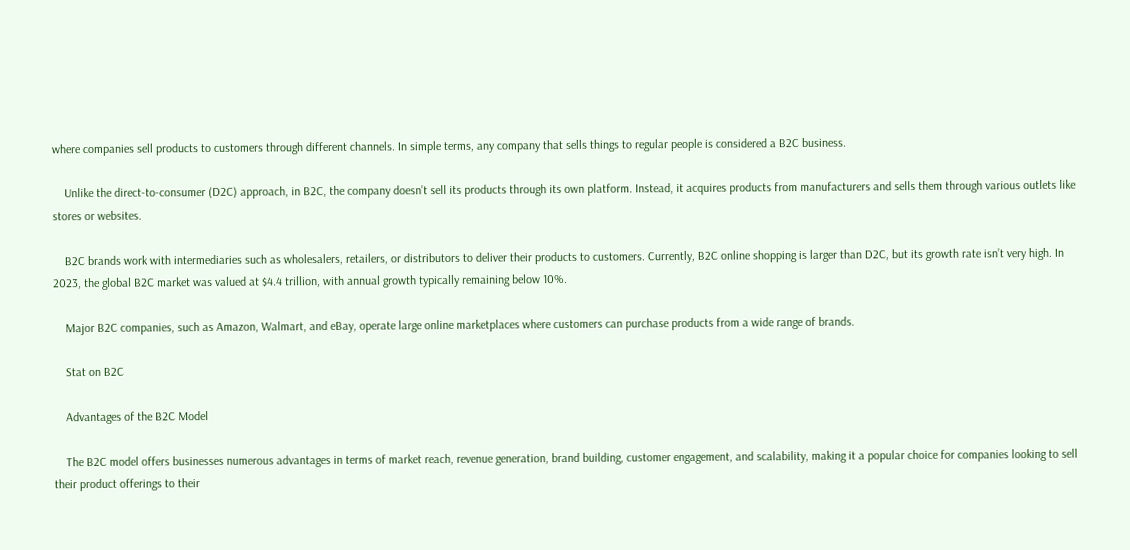where companies sell products to customers through different channels. In simple terms, any company that sells things to regular people is considered a B2C business.

    Unlike the direct-to-consumer (D2C) approach, in B2C, the company doesn’t sell its products through its own platform. Instead, it acquires products from manufacturers and sells them through various outlets like stores or websites.

    B2C brands work with intermediaries such as wholesalers, retailers, or distributors to deliver their products to customers. Currently, B2C online shopping is larger than D2C, but its growth rate isn’t very high. In 2023, the global B2C market was valued at $4.4 trillion, with annual growth typically remaining below 10%.

    Major B2C companies, such as Amazon, Walmart, and eBay, operate large online marketplaces where customers can purchase products from a wide range of brands.

    Stat on B2C

    Advantages of the B2C Model

    The B2C model offers businesses numerous advantages in terms of market reach, revenue generation, brand building, customer engagement, and scalability, making it a popular choice for companies looking to sell their product offerings to their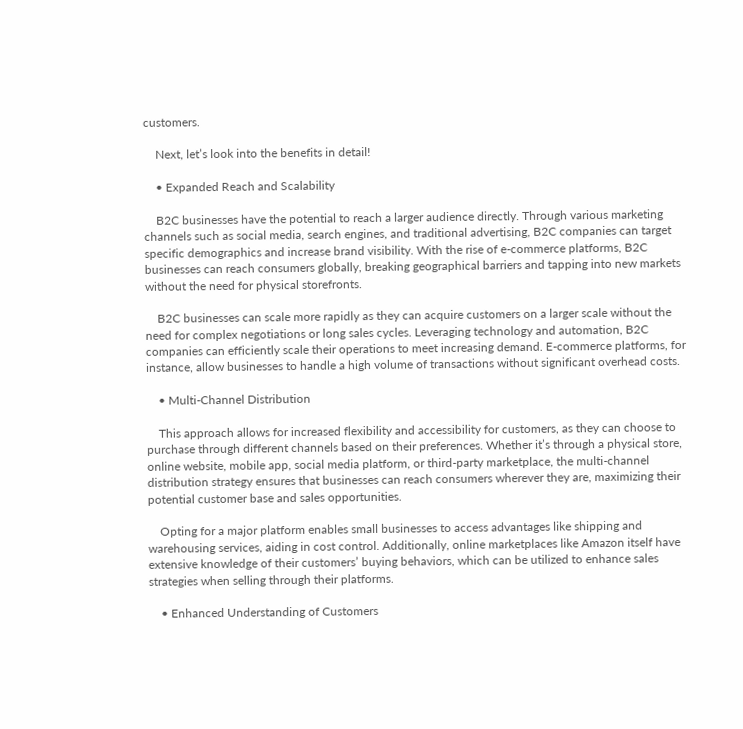customers.

    Next, let’s look into the benefits in detail!

    • Expanded Reach and Scalability

    B2C businesses have the potential to reach a larger audience directly. Through various marketing channels such as social media, search engines, and traditional advertising, B2C companies can target specific demographics and increase brand visibility. With the rise of e-commerce platforms, B2C businesses can reach consumers globally, breaking geographical barriers and tapping into new markets without the need for physical storefronts.

    B2C businesses can scale more rapidly as they can acquire customers on a larger scale without the need for complex negotiations or long sales cycles. Leveraging technology and automation, B2C companies can efficiently scale their operations to meet increasing demand. E-commerce platforms, for instance, allow businesses to handle a high volume of transactions without significant overhead costs.

    • Multi-Channel Distribution

    This approach allows for increased flexibility and accessibility for customers, as they can choose to purchase through different channels based on their preferences. Whether it’s through a physical store, online website, mobile app, social media platform, or third-party marketplace, the multi-channel distribution strategy ensures that businesses can reach consumers wherever they are, maximizing their potential customer base and sales opportunities.

    Opting for a major platform enables small businesses to access advantages like shipping and warehousing services, aiding in cost control. Additionally, online marketplaces like Amazon itself have extensive knowledge of their customers’ buying behaviors, which can be utilized to enhance sales strategies when selling through their platforms.

    • Enhanced Understanding of Customers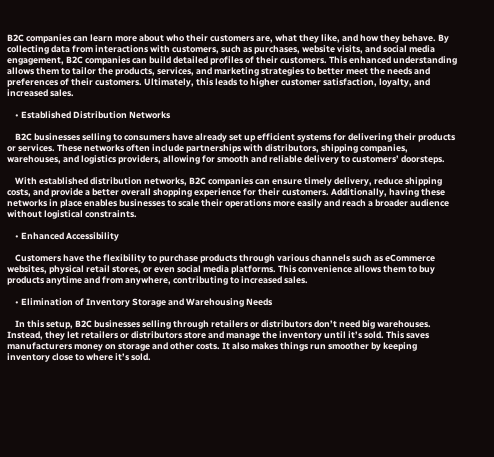B2C companies can learn more about who their customers are, what they like, and how they behave. By collecting data from interactions with customers, such as purchases, website visits, and social media engagement, B2C companies can build detailed profiles of their customers. This enhanced understanding allows them to tailor the products, services, and marketing strategies to better meet the needs and preferences of their customers. Ultimately, this leads to higher customer satisfaction, loyalty, and increased sales.

    • Established Distribution Networks

    B2C businesses selling to consumers have already set up efficient systems for delivering their products or services. These networks often include partnerships with distributors, shipping companies, warehouses, and logistics providers, allowing for smooth and reliable delivery to customers’ doorsteps.

    With established distribution networks, B2C companies can ensure timely delivery, reduce shipping costs, and provide a better overall shopping experience for their customers. Additionally, having these networks in place enables businesses to scale their operations more easily and reach a broader audience without logistical constraints.

    • Enhanced Accessibility

    Customers have the flexibility to purchase products through various channels such as eCommerce websites, physical retail stores, or even social media platforms. This convenience allows them to buy products anytime and from anywhere, contributing to increased sales.

    • Elimination of Inventory Storage and Warehousing Needs

    In this setup, B2C businesses selling through retailers or distributors don’t need big warehouses. Instead, they let retailers or distributors store and manage the inventory until it’s sold. This saves manufacturers money on storage and other costs. It also makes things run smoother by keeping inventory close to where it’s sold.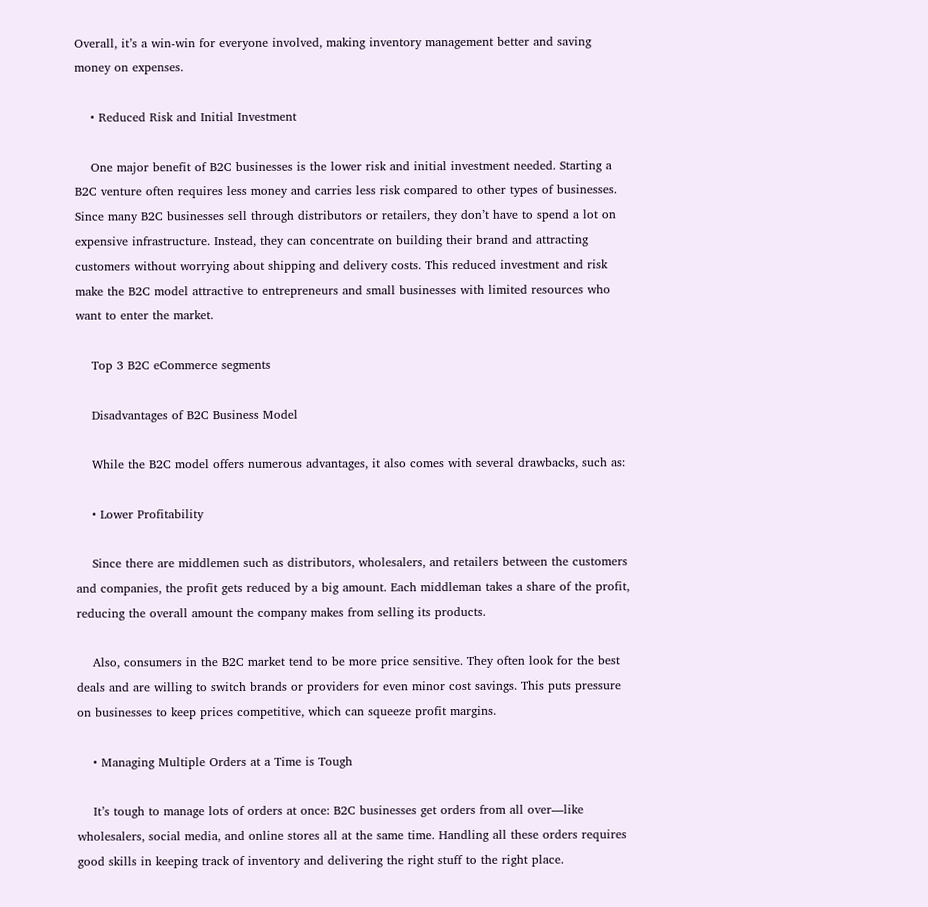Overall, it’s a win-win for everyone involved, making inventory management better and saving money on expenses.

    • Reduced Risk and Initial Investment

    One major benefit of B2C businesses is the lower risk and initial investment needed. Starting a B2C venture often requires less money and carries less risk compared to other types of businesses. Since many B2C businesses sell through distributors or retailers, they don’t have to spend a lot on expensive infrastructure. Instead, they can concentrate on building their brand and attracting customers without worrying about shipping and delivery costs. This reduced investment and risk make the B2C model attractive to entrepreneurs and small businesses with limited resources who want to enter the market.

    Top 3 B2C eCommerce segments

    Disadvantages of B2C Business Model

    While the B2C model offers numerous advantages, it also comes with several drawbacks, such as:

    • Lower Profitability

    Since there are middlemen such as distributors, wholesalers, and retailers between the customers and companies, the profit gets reduced by a big amount. Each middleman takes a share of the profit, reducing the overall amount the company makes from selling its products.

    Also, consumers in the B2C market tend to be more price sensitive. They often look for the best deals and are willing to switch brands or providers for even minor cost savings. This puts pressure on businesses to keep prices competitive, which can squeeze profit margins.

    • Managing Multiple Orders at a Time is Tough

    It’s tough to manage lots of orders at once: B2C businesses get orders from all over—like wholesalers, social media, and online stores all at the same time. Handling all these orders requires good skills in keeping track of inventory and delivering the right stuff to the right place.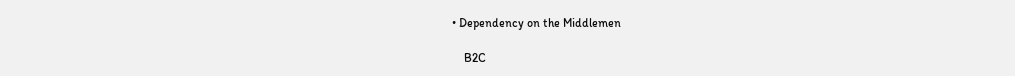• Dependency on the Middlemen

    B2C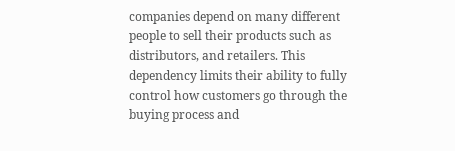companies depend on many different people to sell their products such as distributors, and retailers. This dependency limits their ability to fully control how customers go through the buying process and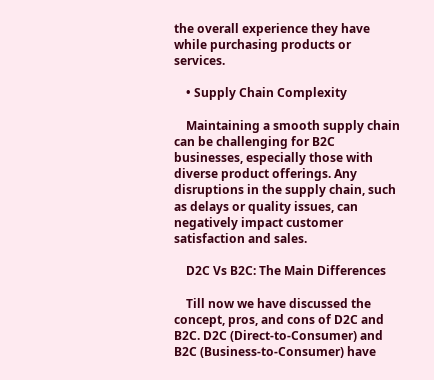the overall experience they have while purchasing products or services.

    • Supply Chain Complexity

    Maintaining a smooth supply chain can be challenging for B2C businesses, especially those with diverse product offerings. Any disruptions in the supply chain, such as delays or quality issues, can negatively impact customer satisfaction and sales.

    D2C Vs B2C: The Main Differences

    Till now we have discussed the concept, pros, and cons of D2C and B2C. D2C (Direct-to-Consumer) and B2C (Business-to-Consumer) have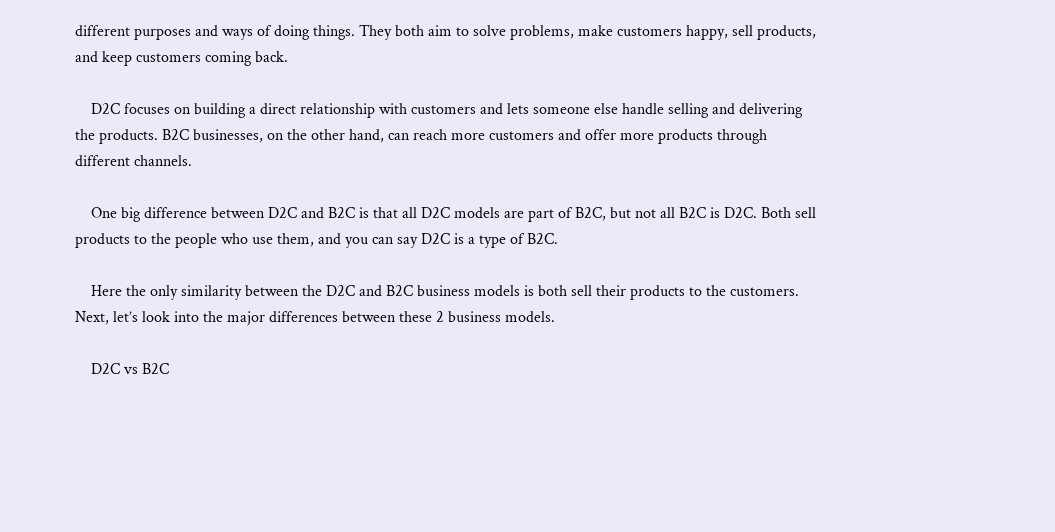different purposes and ways of doing things. They both aim to solve problems, make customers happy, sell products, and keep customers coming back.

    D2C focuses on building a direct relationship with customers and lets someone else handle selling and delivering the products. B2C businesses, on the other hand, can reach more customers and offer more products through different channels.

    One big difference between D2C and B2C is that all D2C models are part of B2C, but not all B2C is D2C. Both sell products to the people who use them, and you can say D2C is a type of B2C.

    Here the only similarity between the D2C and B2C business models is both sell their products to the customers. Next, let’s look into the major differences between these 2 business models.

    D2C vs B2C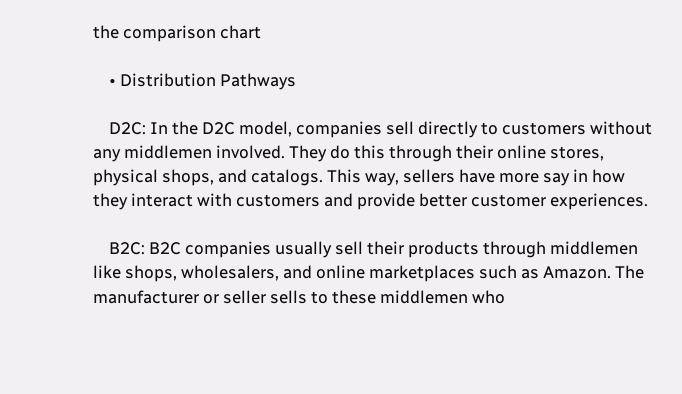the comparison chart

    • Distribution Pathways

    D2C: In the D2C model, companies sell directly to customers without any middlemen involved. They do this through their online stores, physical shops, and catalogs. This way, sellers have more say in how they interact with customers and provide better customer experiences.

    B2C: B2C companies usually sell their products through middlemen like shops, wholesalers, and online marketplaces such as Amazon. The manufacturer or seller sells to these middlemen who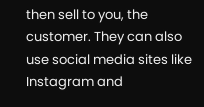then sell to you, the customer. They can also use social media sites like Instagram and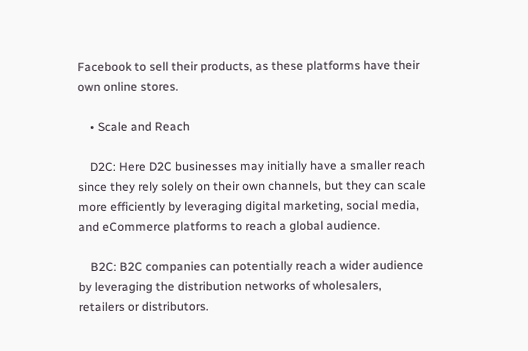Facebook to sell their products, as these platforms have their own online stores.

    • Scale and Reach

    D2C: Here D2C businesses may initially have a smaller reach since they rely solely on their own channels, but they can scale more efficiently by leveraging digital marketing, social media, and eCommerce platforms to reach a global audience.

    B2C: B2C companies can potentially reach a wider audience by leveraging the distribution networks of wholesalers, retailers or distributors.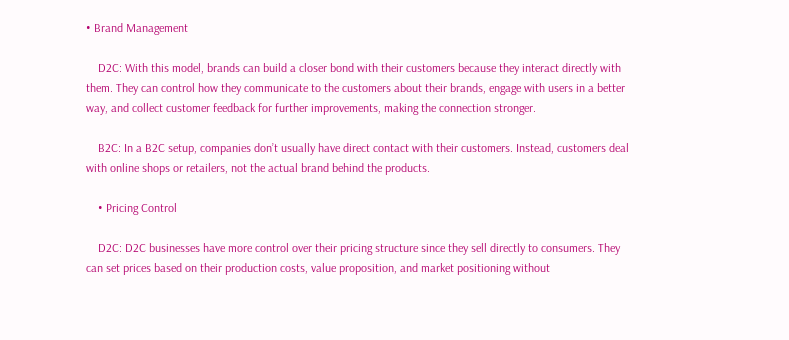• Brand Management

    D2C: With this model, brands can build a closer bond with their customers because they interact directly with them. They can control how they communicate to the customers about their brands, engage with users in a better way, and collect customer feedback for further improvements, making the connection stronger.

    B2C: In a B2C setup, companies don’t usually have direct contact with their customers. Instead, customers deal with online shops or retailers, not the actual brand behind the products.

    • Pricing Control

    D2C: D2C businesses have more control over their pricing structure since they sell directly to consumers. They can set prices based on their production costs, value proposition, and market positioning without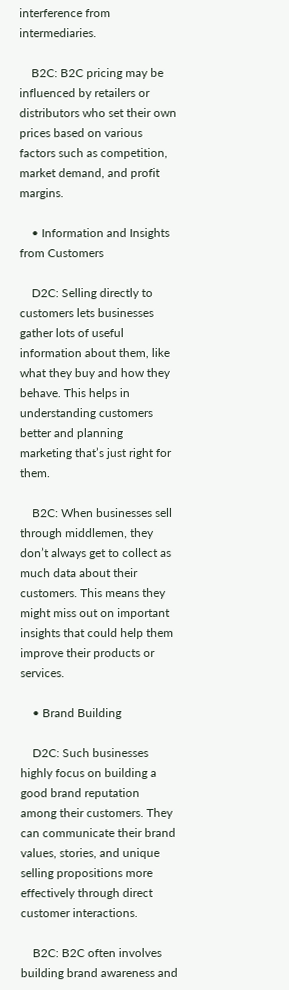interference from intermediaries.

    B2C: B2C pricing may be influenced by retailers or distributors who set their own prices based on various factors such as competition, market demand, and profit margins.

    • Information and Insights from Customers

    D2C: Selling directly to customers lets businesses gather lots of useful information about them, like what they buy and how they behave. This helps in understanding customers better and planning marketing that’s just right for them.

    B2C: When businesses sell through middlemen, they don’t always get to collect as much data about their customers. This means they might miss out on important insights that could help them improve their products or services.

    • Brand Building

    D2C: Such businesses highly focus on building a good brand reputation among their customers. They can communicate their brand values, stories, and unique selling propositions more effectively through direct customer interactions.

    B2C: B2C often involves building brand awareness and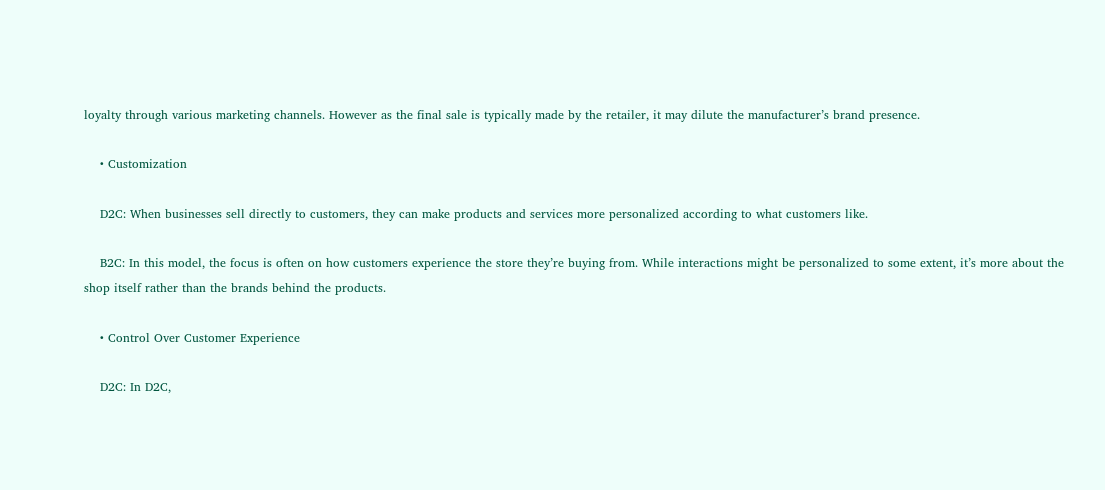loyalty through various marketing channels. However as the final sale is typically made by the retailer, it may dilute the manufacturer’s brand presence.

    • Customization

    D2C: When businesses sell directly to customers, they can make products and services more personalized according to what customers like.

    B2C: In this model, the focus is often on how customers experience the store they’re buying from. While interactions might be personalized to some extent, it’s more about the shop itself rather than the brands behind the products.

    • Control Over Customer Experience

    D2C: In D2C,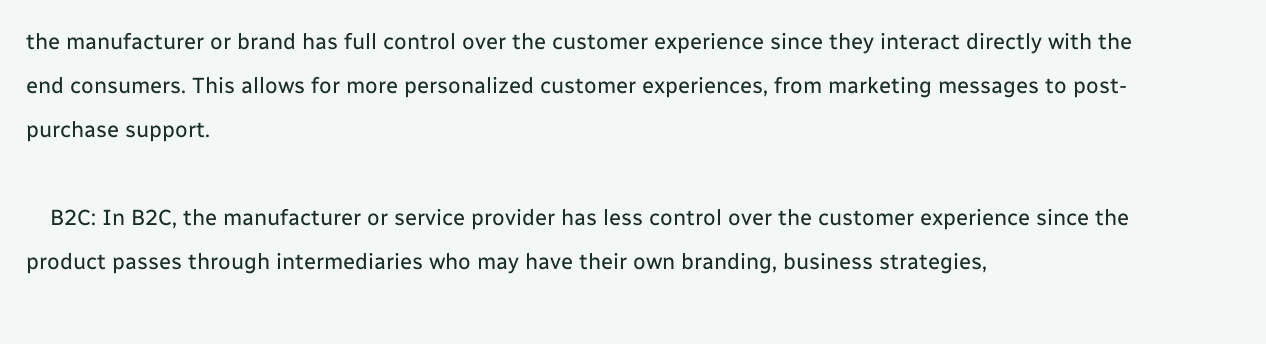the manufacturer or brand has full control over the customer experience since they interact directly with the end consumers. This allows for more personalized customer experiences, from marketing messages to post-purchase support.

    B2C: In B2C, the manufacturer or service provider has less control over the customer experience since the product passes through intermediaries who may have their own branding, business strategies,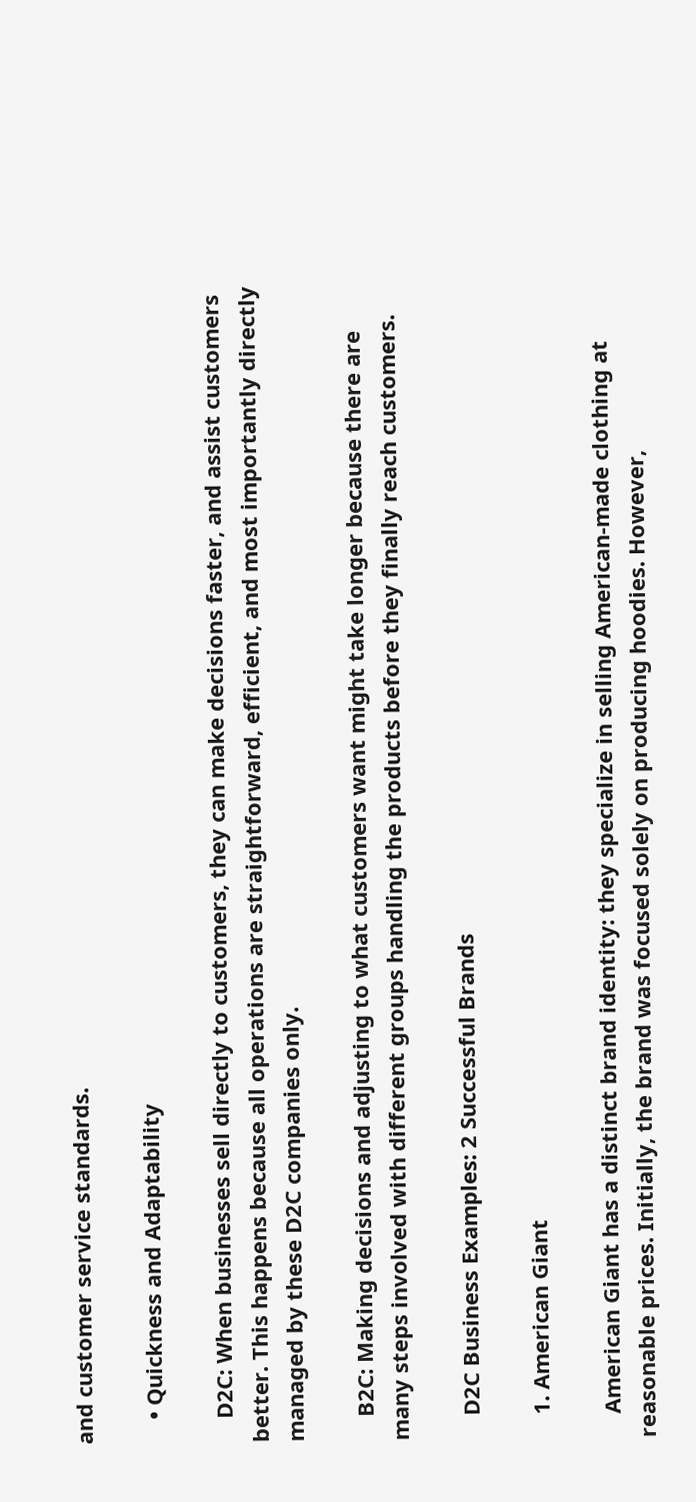and customer service standards.

    • Quickness and Adaptability

    D2C: When businesses sell directly to customers, they can make decisions faster, and assist customers better. This happens because all operations are straightforward, efficient, and most importantly directly managed by these D2C companies only.

    B2C: Making decisions and adjusting to what customers want might take longer because there are many steps involved with different groups handling the products before they finally reach customers.

    D2C Business Examples: 2 Successful Brands

    1. American Giant

    American Giant has a distinct brand identity: they specialize in selling American-made clothing at reasonable prices. Initially, the brand was focused solely on producing hoodies. However,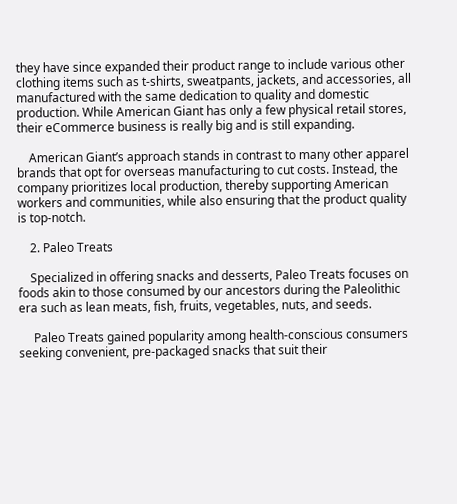they have since expanded their product range to include various other clothing items such as t-shirts, sweatpants, jackets, and accessories, all manufactured with the same dedication to quality and domestic production. While American Giant has only a few physical retail stores, their eCommerce business is really big and is still expanding.

    American Giant’s approach stands in contrast to many other apparel brands that opt for overseas manufacturing to cut costs. Instead, the company prioritizes local production, thereby supporting American workers and communities, while also ensuring that the product quality is top-notch.

    2. Paleo Treats

    Specialized in offering snacks and desserts, Paleo Treats focuses on foods akin to those consumed by our ancestors during the Paleolithic era such as lean meats, fish, fruits, vegetables, nuts, and seeds.

     Paleo Treats gained popularity among health-conscious consumers seeking convenient, pre-packaged snacks that suit their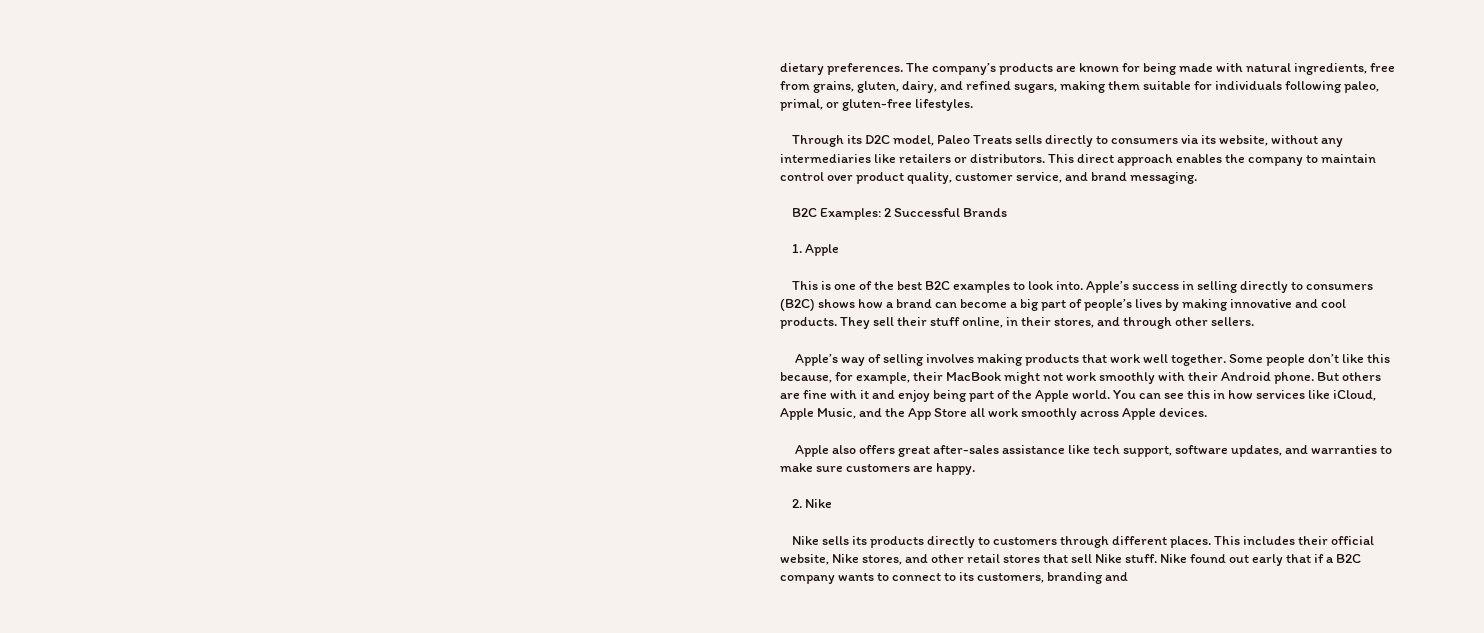dietary preferences. The company’s products are known for being made with natural ingredients, free from grains, gluten, dairy, and refined sugars, making them suitable for individuals following paleo, primal, or gluten-free lifestyles.

    Through its D2C model, Paleo Treats sells directly to consumers via its website, without any intermediaries like retailers or distributors. This direct approach enables the company to maintain control over product quality, customer service, and brand messaging.

    B2C Examples: 2 Successful Brands

    1. Apple

    This is one of the best B2C examples to look into. Apple’s success in selling directly to consumers (B2C) shows how a brand can become a big part of people’s lives by making innovative and cool products. They sell their stuff online, in their stores, and through other sellers.

     Apple’s way of selling involves making products that work well together. Some people don’t like this because, for example, their MacBook might not work smoothly with their Android phone. But others are fine with it and enjoy being part of the Apple world. You can see this in how services like iCloud, Apple Music, and the App Store all work smoothly across Apple devices.

     Apple also offers great after-sales assistance like tech support, software updates, and warranties to make sure customers are happy.

    2. Nike

    Nike sells its products directly to customers through different places. This includes their official website, Nike stores, and other retail stores that sell Nike stuff. Nike found out early that if a B2C company wants to connect to its customers, branding and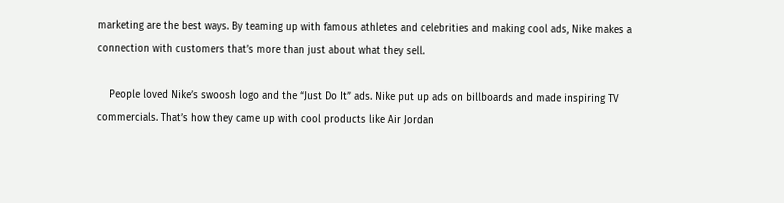marketing are the best ways. By teaming up with famous athletes and celebrities and making cool ads, Nike makes a connection with customers that’s more than just about what they sell.

    People loved Nike’s swoosh logo and the “Just Do It” ads. Nike put up ads on billboards and made inspiring TV commercials. That’s how they came up with cool products like Air Jordan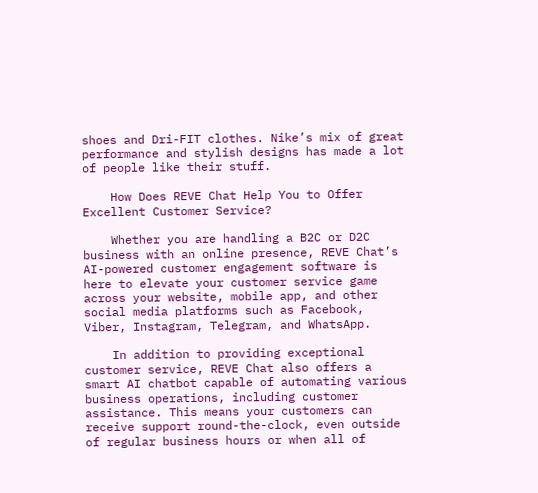shoes and Dri-FIT clothes. Nike’s mix of great performance and stylish designs has made a lot of people like their stuff.

    How Does REVE Chat Help You to Offer Excellent Customer Service?

    Whether you are handling a B2C or D2C business with an online presence, REVE Chat’s AI-powered customer engagement software is here to elevate your customer service game across your website, mobile app, and other social media platforms such as Facebook, Viber, Instagram, Telegram, and WhatsApp.

    In addition to providing exceptional customer service, REVE Chat also offers a smart AI chatbot capable of automating various business operations, including customer assistance. This means your customers can receive support round-the-clock, even outside of regular business hours or when all of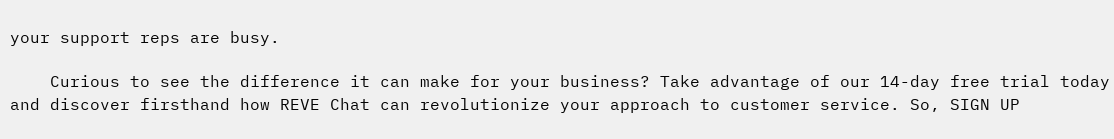your support reps are busy.

    Curious to see the difference it can make for your business? Take advantage of our 14-day free trial today and discover firsthand how REVE Chat can revolutionize your approach to customer service. So, SIGN UP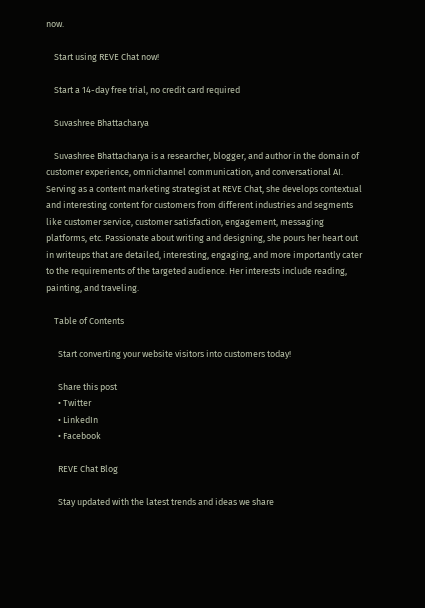now.

    Start using REVE Chat now!

    Start a 14-day free trial, no credit card required

    Suvashree Bhattacharya

    Suvashree Bhattacharya is a researcher, blogger, and author in the domain of customer experience, omnichannel communication, and conversational AI. Serving as a content marketing strategist at REVE Chat, she develops contextual and interesting content for customers from different industries and segments like customer service, customer satisfaction, engagement, messaging platforms, etc. Passionate about writing and designing, she pours her heart out in writeups that are detailed, interesting, engaging, and more importantly cater to the requirements of the targeted audience. Her interests include reading, painting, and traveling.

    Table of Contents

      Start converting your website visitors into customers today!

      Share this post
      • Twitter
      • LinkedIn
      • Facebook

      REVE Chat Blog

      Stay updated with the latest trends and ideas we share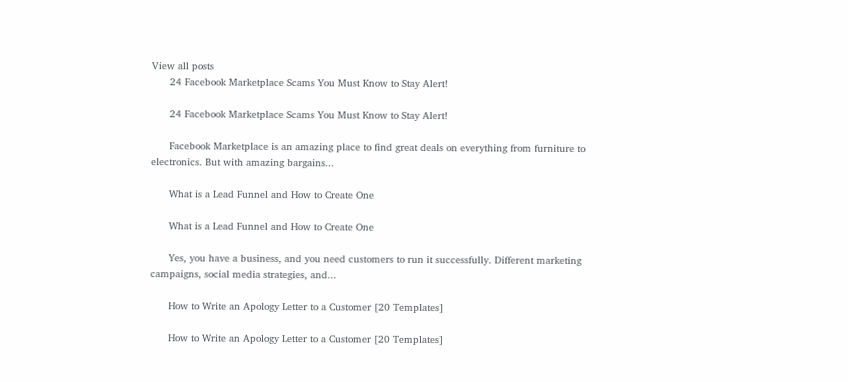View all posts
      24 Facebook Marketplace Scams You Must Know to Stay Alert!

      24 Facebook Marketplace Scams You Must Know to Stay Alert!

      Facebook Marketplace is an amazing place to find great deals on everything from furniture to electronics. But with amazing bargains...

      What is a Lead Funnel and How to Create One

      What is a Lead Funnel and How to Create One

      Yes, you have a business, and you need customers to run it successfully. Different marketing campaigns, social media strategies, and...

      How to Write an Apology Letter to a Customer [20 Templates]

      How to Write an Apology Letter to a Customer [20 Templates]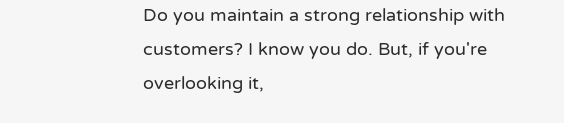Do you maintain a strong relationship with customers? I know you do. But, if you're overlooking it,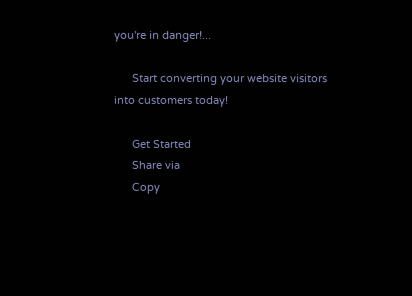you're in danger!...

      Start converting your website visitors into customers today!

      Get Started
      Share via
      Copy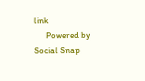link
      Powered by Social Snap